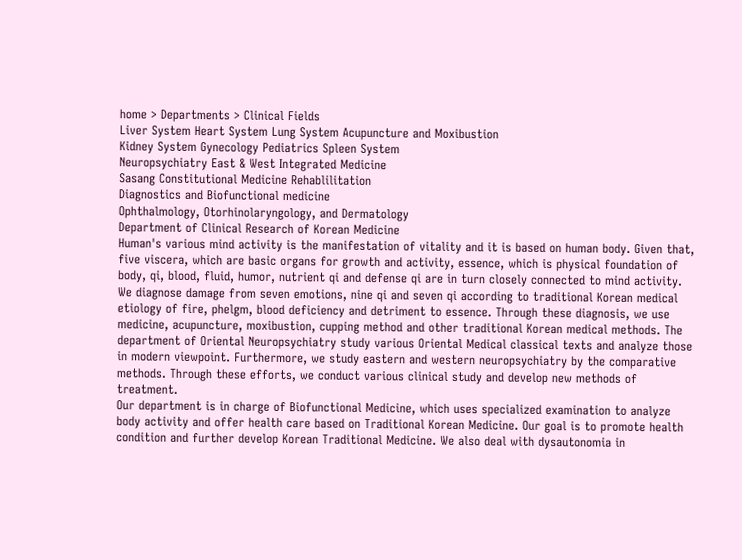home > Departments > Clinical Fields
Liver System Heart System Lung System Acupuncture and Moxibustion
Kidney System Gynecology Pediatrics Spleen System
Neuropsychiatry East & West Integrated Medicine
Sasang Constitutional Medicine Rehablilitation
Diagnostics and Biofunctional medicine
Ophthalmology, Otorhinolaryngology, and Dermatology
Department of Clinical Research of Korean Medicine
Human's various mind activity is the manifestation of vitality and it is based on human body. Given that, five viscera, which are basic organs for growth and activity, essence, which is physical foundation of body, qi, blood, fluid, humor, nutrient qi and defense qi are in turn closely connected to mind activity. We diagnose damage from seven emotions, nine qi and seven qi according to traditional Korean medical etiology of fire, phelgm, blood deficiency and detriment to essence. Through these diagnosis, we use medicine, acupuncture, moxibustion, cupping method and other traditional Korean medical methods. The department of Oriental Neuropsychiatry study various Oriental Medical classical texts and analyze those in modern viewpoint. Furthermore, we study eastern and western neuropsychiatry by the comparative methods. Through these efforts, we conduct various clinical study and develop new methods of treatment.
Our department is in charge of Biofunctional Medicine, which uses specialized examination to analyze body activity and offer health care based on Traditional Korean Medicine. Our goal is to promote health condition and further develop Korean Traditional Medicine. We also deal with dysautonomia in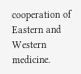cooperation of Eastern and Western medicine.